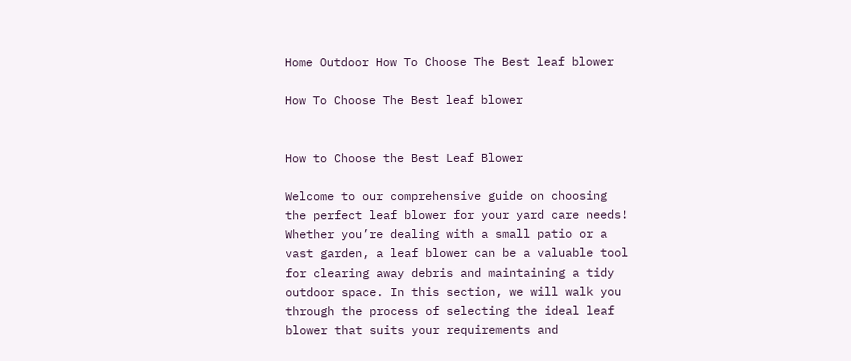Home Outdoor How To Choose The Best leaf blower

How To Choose The Best leaf blower


How to Choose the Best Leaf Blower

Welcome to our comprehensive guide on choosing the perfect leaf blower for your yard care needs! Whether you’re dealing with a small patio or a vast garden, a leaf blower can be a valuable tool for clearing away debris and maintaining a tidy outdoor space. In this section, we will walk you through the process of selecting the ideal leaf blower that suits your requirements and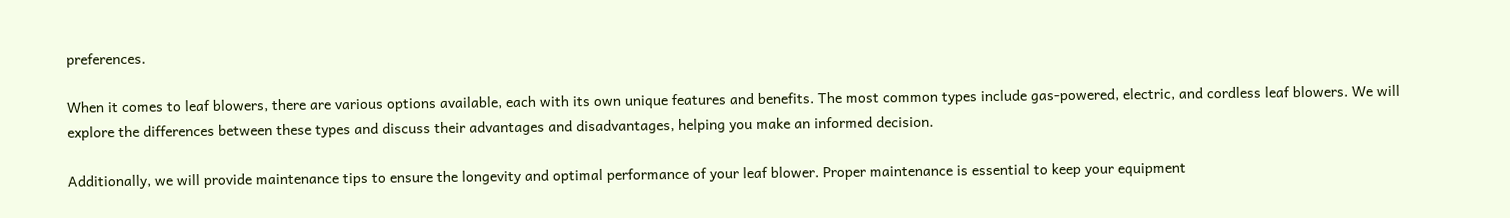preferences.

When it comes to leaf blowers, there are various options available, each with its own unique features and benefits. The most common types include gas-powered, electric, and cordless leaf blowers. We will explore the differences between these types and discuss their advantages and disadvantages, helping you make an informed decision.

Additionally, we will provide maintenance tips to ensure the longevity and optimal performance of your leaf blower. Proper maintenance is essential to keep your equipment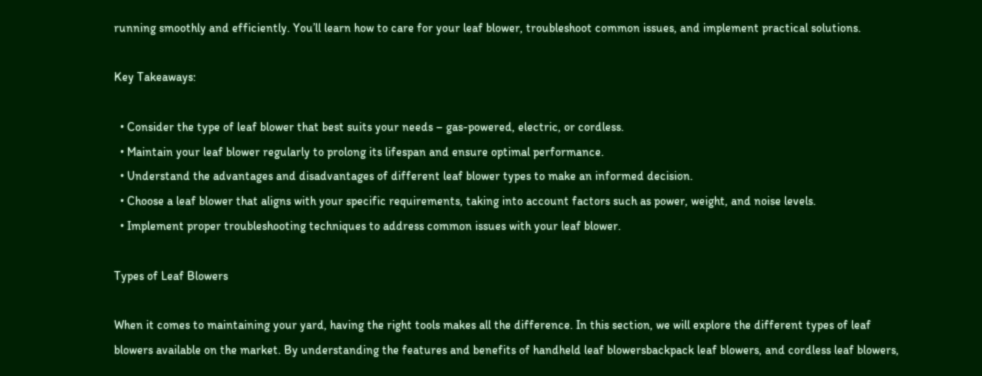running smoothly and efficiently. You’ll learn how to care for your leaf blower, troubleshoot common issues, and implement practical solutions.

Key Takeaways:

  • Consider the type of leaf blower that best suits your needs – gas-powered, electric, or cordless.
  • Maintain your leaf blower regularly to prolong its lifespan and ensure optimal performance.
  • Understand the advantages and disadvantages of different leaf blower types to make an informed decision.
  • Choose a leaf blower that aligns with your specific requirements, taking into account factors such as power, weight, and noise levels.
  • Implement proper troubleshooting techniques to address common issues with your leaf blower.

Types of Leaf Blowers

When it comes to maintaining your yard, having the right tools makes all the difference. In this section, we will explore the different types of leaf blowers available on the market. By understanding the features and benefits of handheld leaf blowersbackpack leaf blowers, and cordless leaf blowers,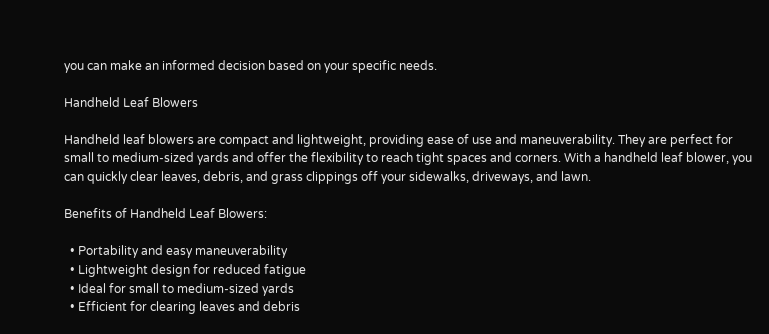you can make an informed decision based on your specific needs.

Handheld Leaf Blowers

Handheld leaf blowers are compact and lightweight, providing ease of use and maneuverability. They are perfect for small to medium-sized yards and offer the flexibility to reach tight spaces and corners. With a handheld leaf blower, you can quickly clear leaves, debris, and grass clippings off your sidewalks, driveways, and lawn.

Benefits of Handheld Leaf Blowers:

  • Portability and easy maneuverability
  • Lightweight design for reduced fatigue
  • Ideal for small to medium-sized yards
  • Efficient for clearing leaves and debris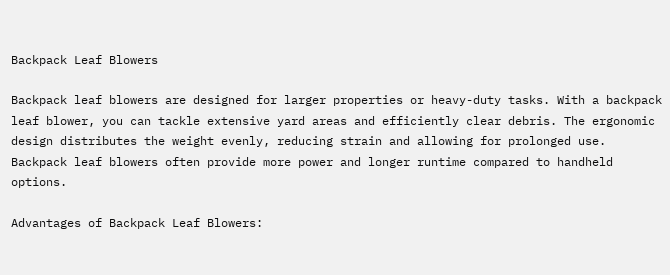Backpack Leaf Blowers

Backpack leaf blowers are designed for larger properties or heavy-duty tasks. With a backpack leaf blower, you can tackle extensive yard areas and efficiently clear debris. The ergonomic design distributes the weight evenly, reducing strain and allowing for prolonged use. Backpack leaf blowers often provide more power and longer runtime compared to handheld options.

Advantages of Backpack Leaf Blowers: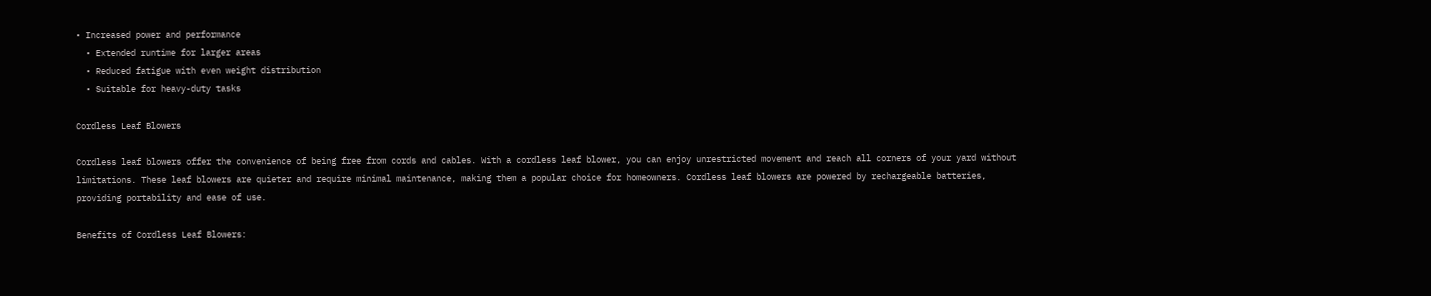• Increased power and performance
  • Extended runtime for larger areas
  • Reduced fatigue with even weight distribution
  • Suitable for heavy-duty tasks

Cordless Leaf Blowers

Cordless leaf blowers offer the convenience of being free from cords and cables. With a cordless leaf blower, you can enjoy unrestricted movement and reach all corners of your yard without limitations. These leaf blowers are quieter and require minimal maintenance, making them a popular choice for homeowners. Cordless leaf blowers are powered by rechargeable batteries, providing portability and ease of use.

Benefits of Cordless Leaf Blowers: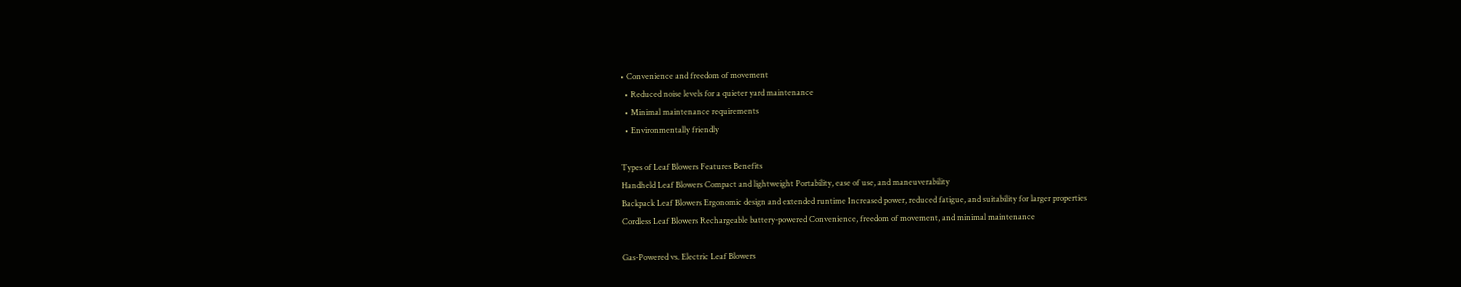• Convenience and freedom of movement
  • Reduced noise levels for a quieter yard maintenance
  • Minimal maintenance requirements
  • Environmentally friendly

Types of Leaf Blowers Features Benefits
Handheld Leaf Blowers Compact and lightweight Portability, ease of use, and maneuverability
Backpack Leaf Blowers Ergonomic design and extended runtime Increased power, reduced fatigue, and suitability for larger properties
Cordless Leaf Blowers Rechargeable battery-powered Convenience, freedom of movement, and minimal maintenance

Gas-Powered vs. Electric Leaf Blowers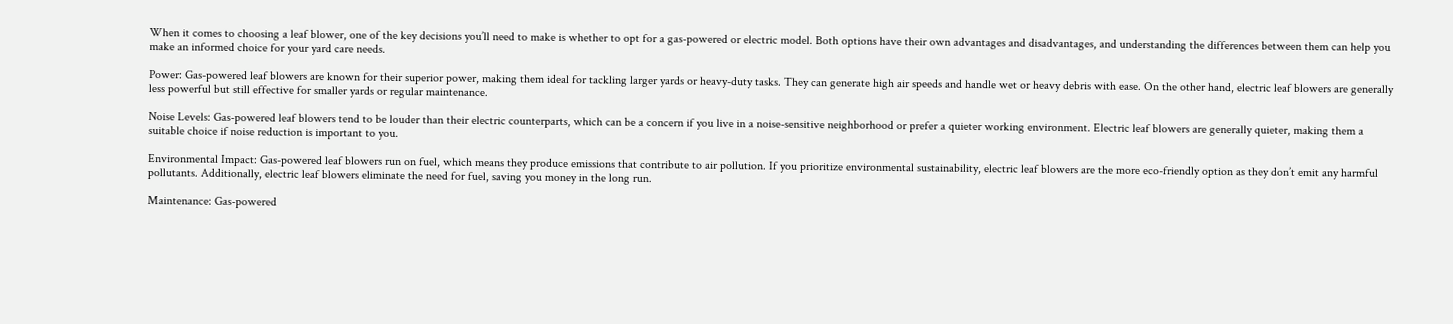When it comes to choosing a leaf blower, one of the key decisions you’ll need to make is whether to opt for a gas-powered or electric model. Both options have their own advantages and disadvantages, and understanding the differences between them can help you make an informed choice for your yard care needs.

Power: Gas-powered leaf blowers are known for their superior power, making them ideal for tackling larger yards or heavy-duty tasks. They can generate high air speeds and handle wet or heavy debris with ease. On the other hand, electric leaf blowers are generally less powerful but still effective for smaller yards or regular maintenance.

Noise Levels: Gas-powered leaf blowers tend to be louder than their electric counterparts, which can be a concern if you live in a noise-sensitive neighborhood or prefer a quieter working environment. Electric leaf blowers are generally quieter, making them a suitable choice if noise reduction is important to you.

Environmental Impact: Gas-powered leaf blowers run on fuel, which means they produce emissions that contribute to air pollution. If you prioritize environmental sustainability, electric leaf blowers are the more eco-friendly option as they don’t emit any harmful pollutants. Additionally, electric leaf blowers eliminate the need for fuel, saving you money in the long run.

Maintenance: Gas-powered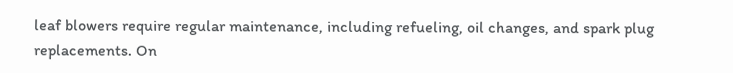leaf blowers require regular maintenance, including refueling, oil changes, and spark plug replacements. On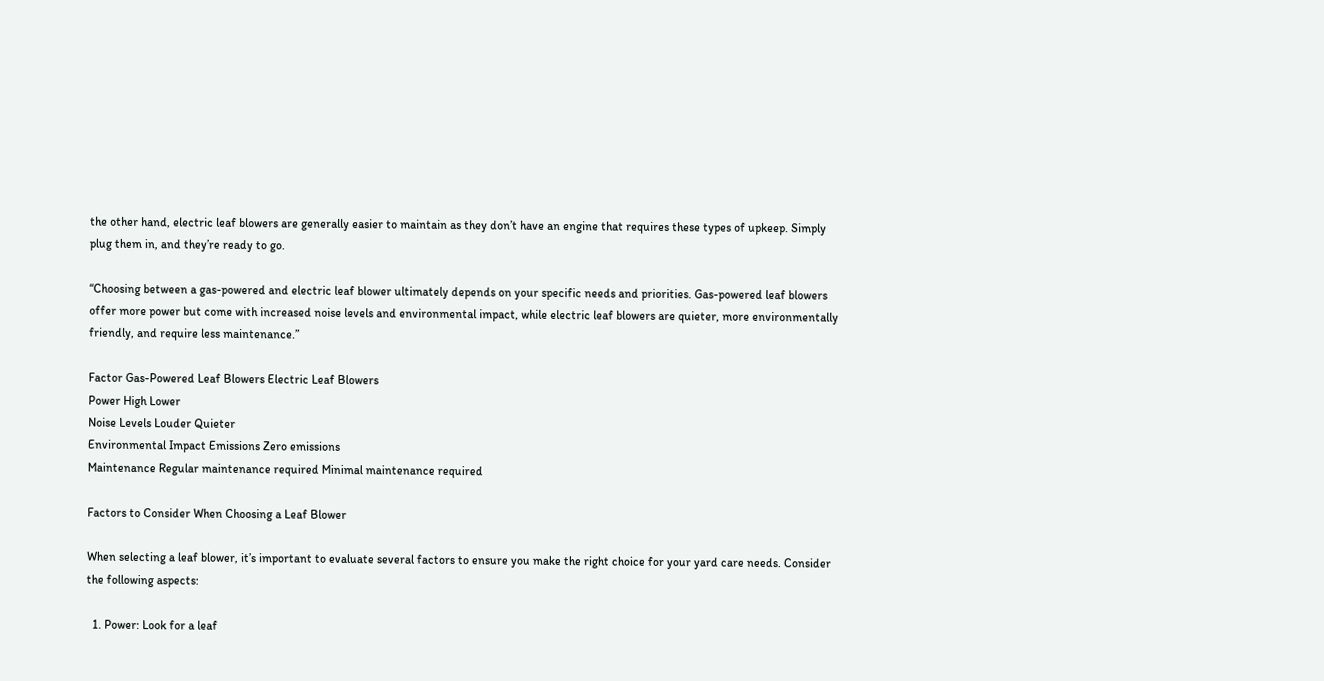the other hand, electric leaf blowers are generally easier to maintain as they don’t have an engine that requires these types of upkeep. Simply plug them in, and they’re ready to go.

“Choosing between a gas-powered and electric leaf blower ultimately depends on your specific needs and priorities. Gas-powered leaf blowers offer more power but come with increased noise levels and environmental impact, while electric leaf blowers are quieter, more environmentally friendly, and require less maintenance.”

Factor Gas-Powered Leaf Blowers Electric Leaf Blowers
Power High Lower
Noise Levels Louder Quieter
Environmental Impact Emissions Zero emissions
Maintenance Regular maintenance required Minimal maintenance required

Factors to Consider When Choosing a Leaf Blower

When selecting a leaf blower, it’s important to evaluate several factors to ensure you make the right choice for your yard care needs. Consider the following aspects:

  1. Power: Look for a leaf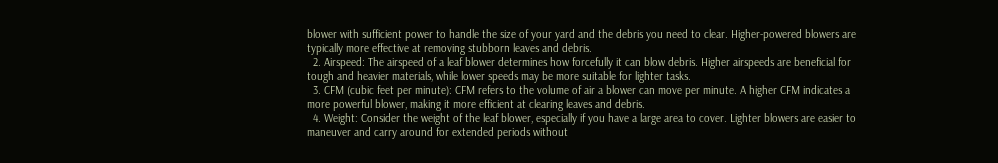blower with sufficient power to handle the size of your yard and the debris you need to clear. Higher-powered blowers are typically more effective at removing stubborn leaves and debris.
  2. Airspeed: The airspeed of a leaf blower determines how forcefully it can blow debris. Higher airspeeds are beneficial for tough and heavier materials, while lower speeds may be more suitable for lighter tasks.
  3. CFM (cubic feet per minute): CFM refers to the volume of air a blower can move per minute. A higher CFM indicates a more powerful blower, making it more efficient at clearing leaves and debris.
  4. Weight: Consider the weight of the leaf blower, especially if you have a large area to cover. Lighter blowers are easier to maneuver and carry around for extended periods without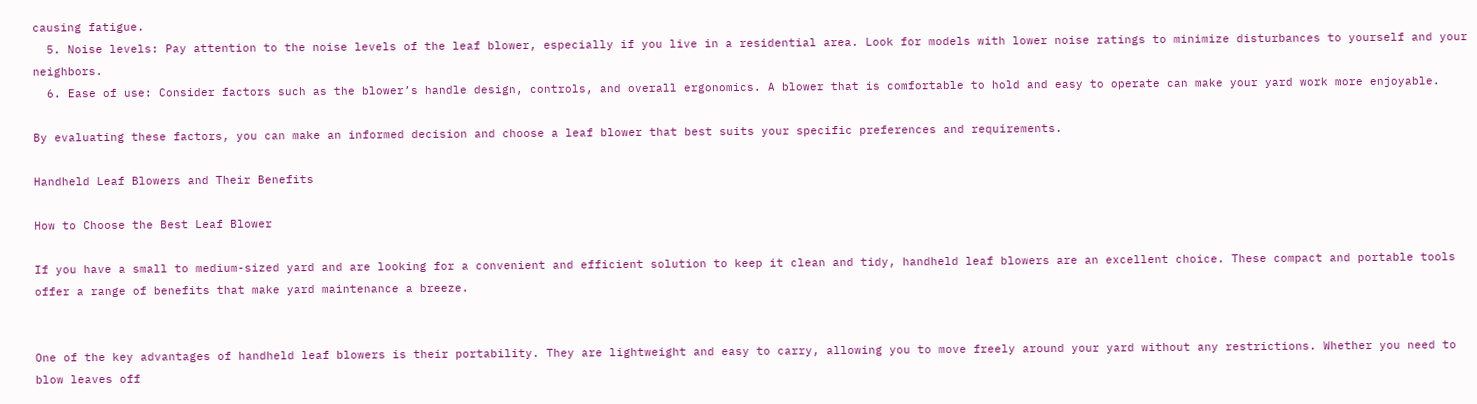causing fatigue.
  5. Noise levels: Pay attention to the noise levels of the leaf blower, especially if you live in a residential area. Look for models with lower noise ratings to minimize disturbances to yourself and your neighbors.
  6. Ease of use: Consider factors such as the blower’s handle design, controls, and overall ergonomics. A blower that is comfortable to hold and easy to operate can make your yard work more enjoyable.

By evaluating these factors, you can make an informed decision and choose a leaf blower that best suits your specific preferences and requirements.

Handheld Leaf Blowers and Their Benefits

How to Choose the Best Leaf Blower

If you have a small to medium-sized yard and are looking for a convenient and efficient solution to keep it clean and tidy, handheld leaf blowers are an excellent choice. These compact and portable tools offer a range of benefits that make yard maintenance a breeze.


One of the key advantages of handheld leaf blowers is their portability. They are lightweight and easy to carry, allowing you to move freely around your yard without any restrictions. Whether you need to blow leaves off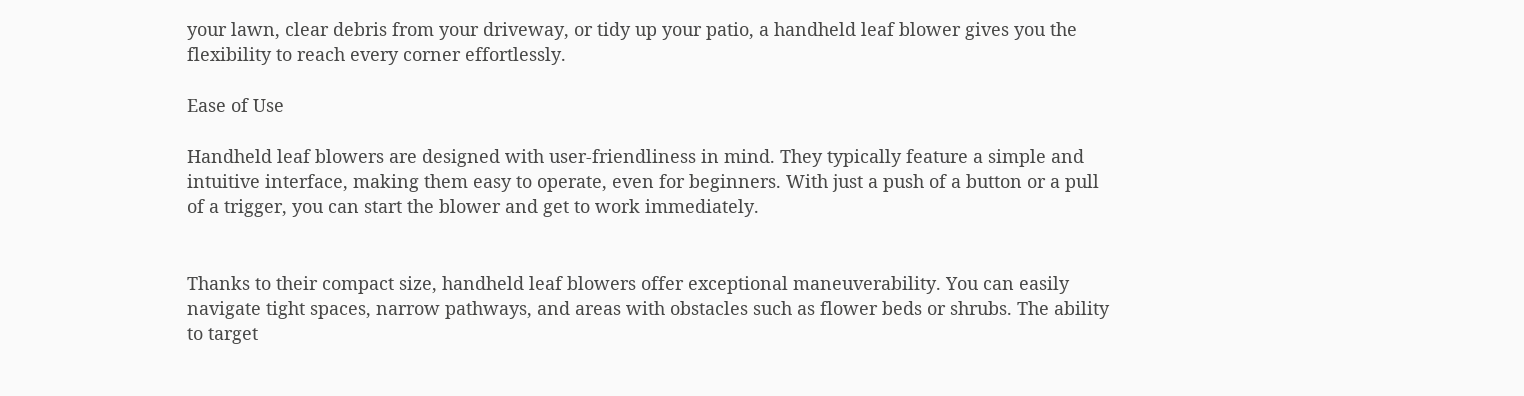your lawn, clear debris from your driveway, or tidy up your patio, a handheld leaf blower gives you the flexibility to reach every corner effortlessly.

Ease of Use

Handheld leaf blowers are designed with user-friendliness in mind. They typically feature a simple and intuitive interface, making them easy to operate, even for beginners. With just a push of a button or a pull of a trigger, you can start the blower and get to work immediately.


Thanks to their compact size, handheld leaf blowers offer exceptional maneuverability. You can easily navigate tight spaces, narrow pathways, and areas with obstacles such as flower beds or shrubs. The ability to target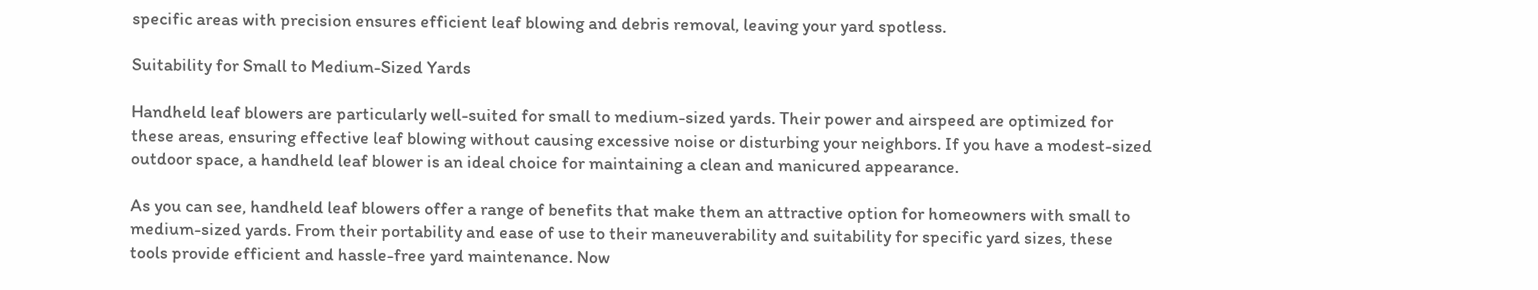specific areas with precision ensures efficient leaf blowing and debris removal, leaving your yard spotless.

Suitability for Small to Medium-Sized Yards

Handheld leaf blowers are particularly well-suited for small to medium-sized yards. Their power and airspeed are optimized for these areas, ensuring effective leaf blowing without causing excessive noise or disturbing your neighbors. If you have a modest-sized outdoor space, a handheld leaf blower is an ideal choice for maintaining a clean and manicured appearance.

As you can see, handheld leaf blowers offer a range of benefits that make them an attractive option for homeowners with small to medium-sized yards. From their portability and ease of use to their maneuverability and suitability for specific yard sizes, these tools provide efficient and hassle-free yard maintenance. Now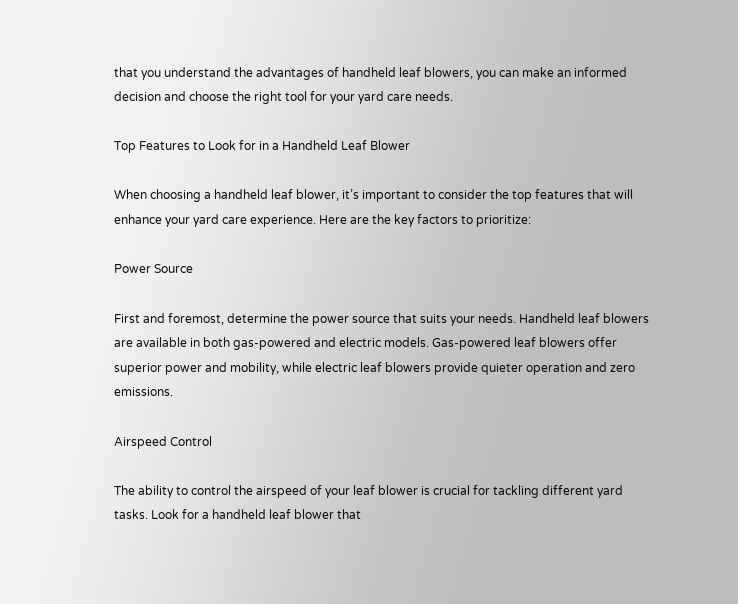that you understand the advantages of handheld leaf blowers, you can make an informed decision and choose the right tool for your yard care needs.

Top Features to Look for in a Handheld Leaf Blower

When choosing a handheld leaf blower, it’s important to consider the top features that will enhance your yard care experience. Here are the key factors to prioritize:

Power Source

First and foremost, determine the power source that suits your needs. Handheld leaf blowers are available in both gas-powered and electric models. Gas-powered leaf blowers offer superior power and mobility, while electric leaf blowers provide quieter operation and zero emissions.

Airspeed Control

The ability to control the airspeed of your leaf blower is crucial for tackling different yard tasks. Look for a handheld leaf blower that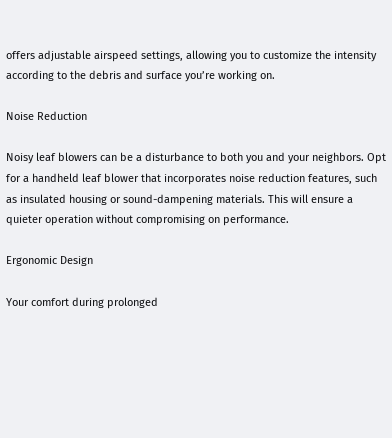offers adjustable airspeed settings, allowing you to customize the intensity according to the debris and surface you’re working on.

Noise Reduction

Noisy leaf blowers can be a disturbance to both you and your neighbors. Opt for a handheld leaf blower that incorporates noise reduction features, such as insulated housing or sound-dampening materials. This will ensure a quieter operation without compromising on performance.

Ergonomic Design

Your comfort during prolonged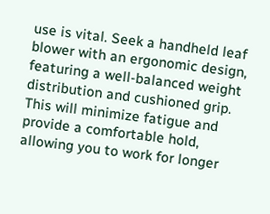use is vital. Seek a handheld leaf blower with an ergonomic design, featuring a well-balanced weight distribution and cushioned grip. This will minimize fatigue and provide a comfortable hold, allowing you to work for longer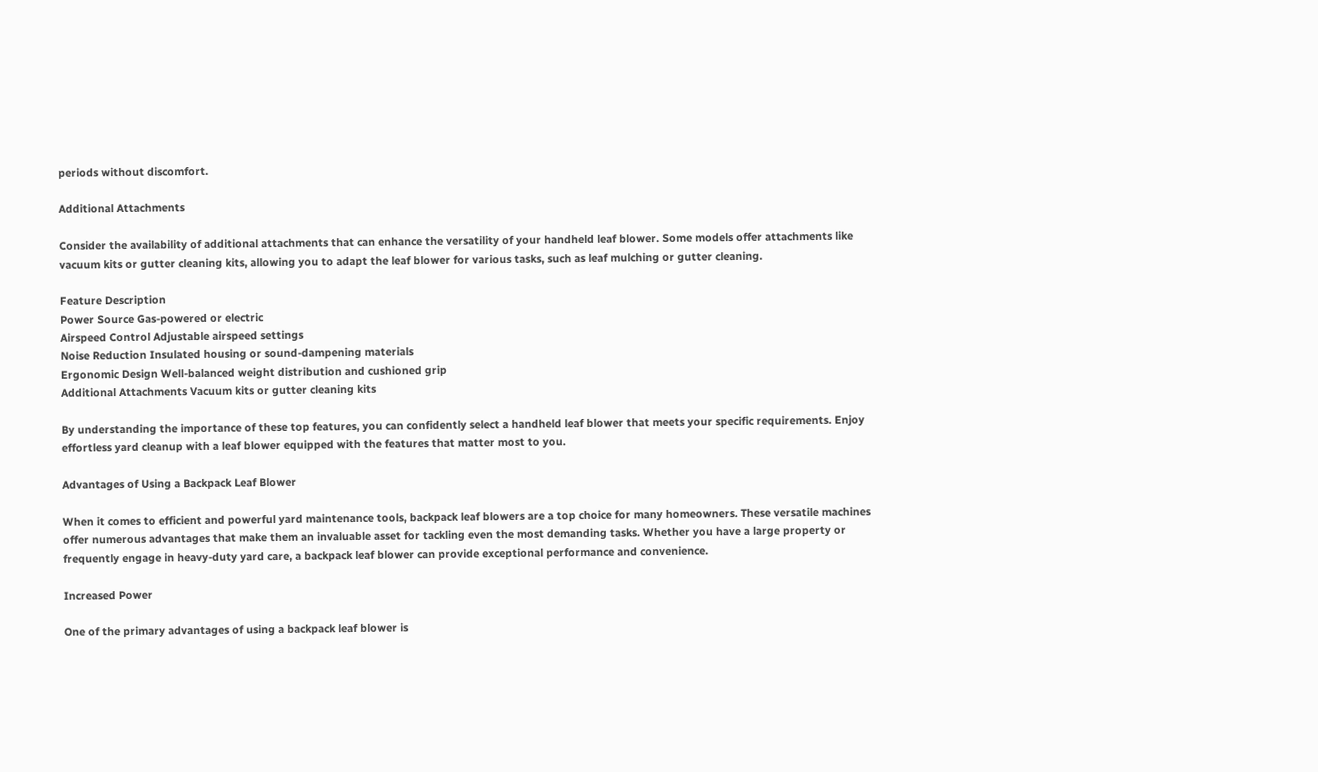periods without discomfort.

Additional Attachments

Consider the availability of additional attachments that can enhance the versatility of your handheld leaf blower. Some models offer attachments like vacuum kits or gutter cleaning kits, allowing you to adapt the leaf blower for various tasks, such as leaf mulching or gutter cleaning.

Feature Description
Power Source Gas-powered or electric
Airspeed Control Adjustable airspeed settings
Noise Reduction Insulated housing or sound-dampening materials
Ergonomic Design Well-balanced weight distribution and cushioned grip
Additional Attachments Vacuum kits or gutter cleaning kits

By understanding the importance of these top features, you can confidently select a handheld leaf blower that meets your specific requirements. Enjoy effortless yard cleanup with a leaf blower equipped with the features that matter most to you.

Advantages of Using a Backpack Leaf Blower

When it comes to efficient and powerful yard maintenance tools, backpack leaf blowers are a top choice for many homeowners. These versatile machines offer numerous advantages that make them an invaluable asset for tackling even the most demanding tasks. Whether you have a large property or frequently engage in heavy-duty yard care, a backpack leaf blower can provide exceptional performance and convenience.

Increased Power

One of the primary advantages of using a backpack leaf blower is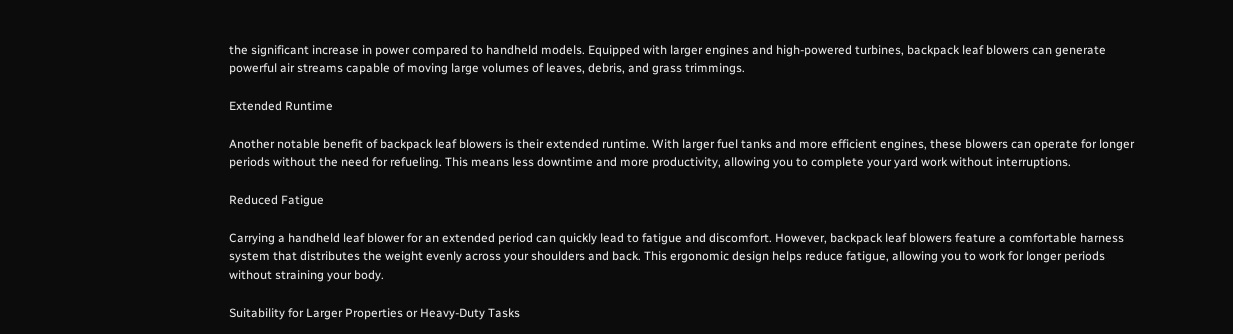the significant increase in power compared to handheld models. Equipped with larger engines and high-powered turbines, backpack leaf blowers can generate powerful air streams capable of moving large volumes of leaves, debris, and grass trimmings.

Extended Runtime

Another notable benefit of backpack leaf blowers is their extended runtime. With larger fuel tanks and more efficient engines, these blowers can operate for longer periods without the need for refueling. This means less downtime and more productivity, allowing you to complete your yard work without interruptions.

Reduced Fatigue

Carrying a handheld leaf blower for an extended period can quickly lead to fatigue and discomfort. However, backpack leaf blowers feature a comfortable harness system that distributes the weight evenly across your shoulders and back. This ergonomic design helps reduce fatigue, allowing you to work for longer periods without straining your body.

Suitability for Larger Properties or Heavy-Duty Tasks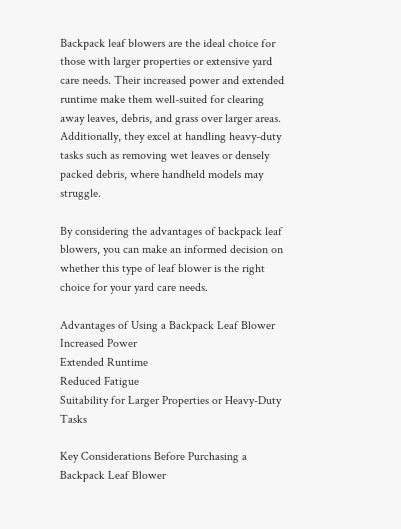Backpack leaf blowers are the ideal choice for those with larger properties or extensive yard care needs. Their increased power and extended runtime make them well-suited for clearing away leaves, debris, and grass over larger areas. Additionally, they excel at handling heavy-duty tasks such as removing wet leaves or densely packed debris, where handheld models may struggle.

By considering the advantages of backpack leaf blowers, you can make an informed decision on whether this type of leaf blower is the right choice for your yard care needs.

Advantages of Using a Backpack Leaf Blower
Increased Power
Extended Runtime
Reduced Fatigue
Suitability for Larger Properties or Heavy-Duty Tasks

Key Considerations Before Purchasing a Backpack Leaf Blower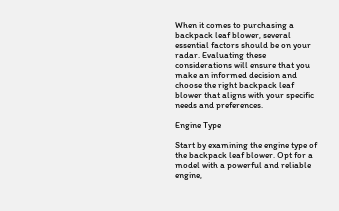When it comes to purchasing a backpack leaf blower, several essential factors should be on your radar. Evaluating these considerations will ensure that you make an informed decision and choose the right backpack leaf blower that aligns with your specific needs and preferences.

Engine Type

Start by examining the engine type of the backpack leaf blower. Opt for a model with a powerful and reliable engine,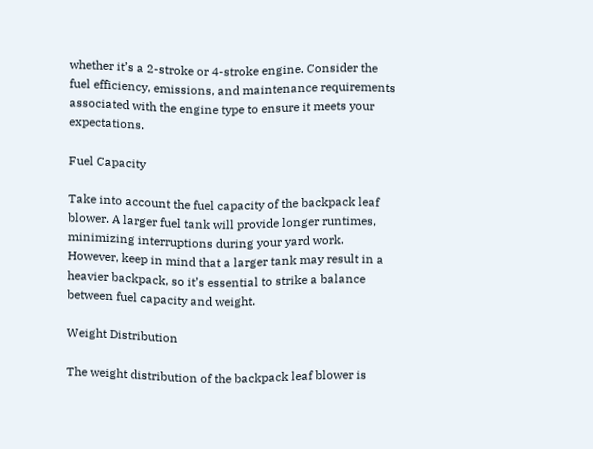whether it’s a 2-stroke or 4-stroke engine. Consider the fuel efficiency, emissions, and maintenance requirements associated with the engine type to ensure it meets your expectations.

Fuel Capacity

Take into account the fuel capacity of the backpack leaf blower. A larger fuel tank will provide longer runtimes, minimizing interruptions during your yard work. However, keep in mind that a larger tank may result in a heavier backpack, so it’s essential to strike a balance between fuel capacity and weight.

Weight Distribution

The weight distribution of the backpack leaf blower is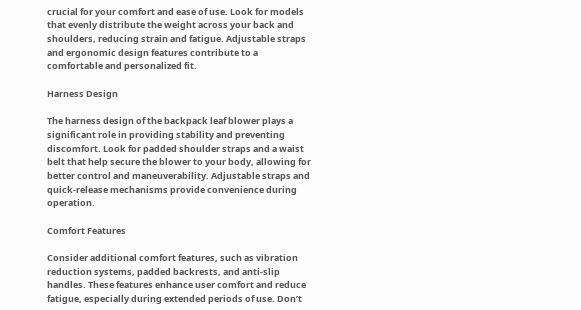crucial for your comfort and ease of use. Look for models that evenly distribute the weight across your back and shoulders, reducing strain and fatigue. Adjustable straps and ergonomic design features contribute to a comfortable and personalized fit.

Harness Design

The harness design of the backpack leaf blower plays a significant role in providing stability and preventing discomfort. Look for padded shoulder straps and a waist belt that help secure the blower to your body, allowing for better control and maneuverability. Adjustable straps and quick-release mechanisms provide convenience during operation.

Comfort Features

Consider additional comfort features, such as vibration reduction systems, padded backrests, and anti-slip handles. These features enhance user comfort and reduce fatigue, especially during extended periods of use. Don’t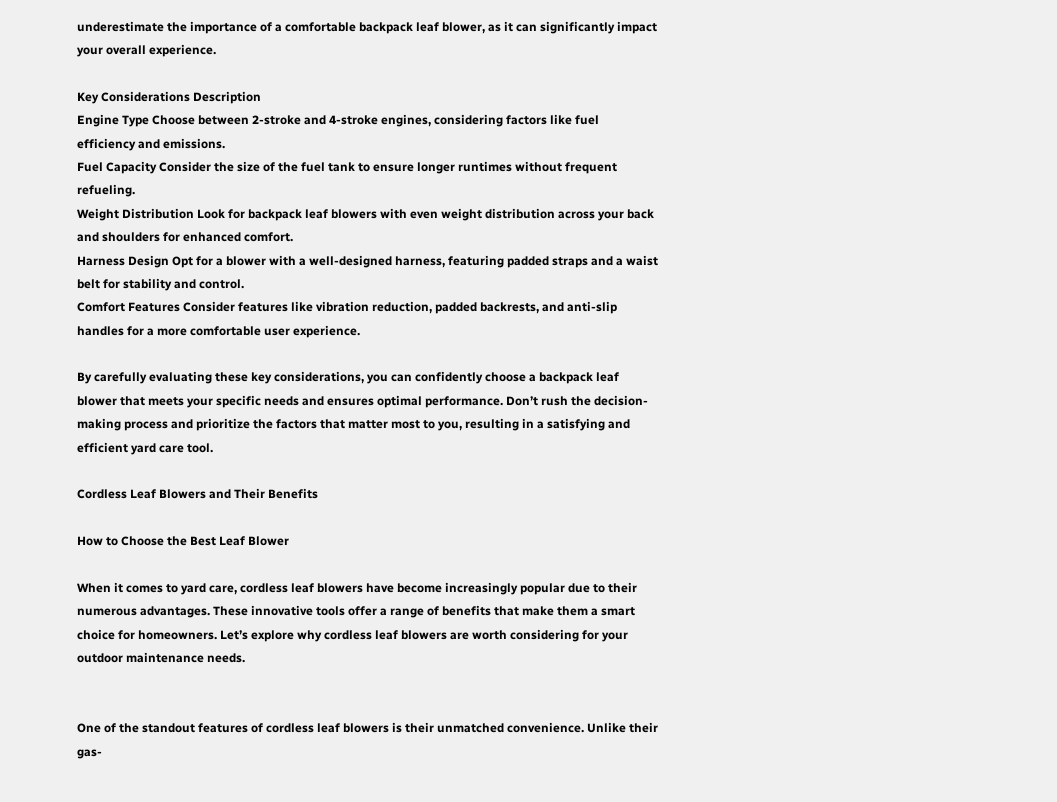underestimate the importance of a comfortable backpack leaf blower, as it can significantly impact your overall experience.

Key Considerations Description
Engine Type Choose between 2-stroke and 4-stroke engines, considering factors like fuel efficiency and emissions.
Fuel Capacity Consider the size of the fuel tank to ensure longer runtimes without frequent refueling.
Weight Distribution Look for backpack leaf blowers with even weight distribution across your back and shoulders for enhanced comfort.
Harness Design Opt for a blower with a well-designed harness, featuring padded straps and a waist belt for stability and control.
Comfort Features Consider features like vibration reduction, padded backrests, and anti-slip handles for a more comfortable user experience.

By carefully evaluating these key considerations, you can confidently choose a backpack leaf blower that meets your specific needs and ensures optimal performance. Don’t rush the decision-making process and prioritize the factors that matter most to you, resulting in a satisfying and efficient yard care tool.

Cordless Leaf Blowers and Their Benefits

How to Choose the Best Leaf Blower

When it comes to yard care, cordless leaf blowers have become increasingly popular due to their numerous advantages. These innovative tools offer a range of benefits that make them a smart choice for homeowners. Let’s explore why cordless leaf blowers are worth considering for your outdoor maintenance needs.


One of the standout features of cordless leaf blowers is their unmatched convenience. Unlike their gas-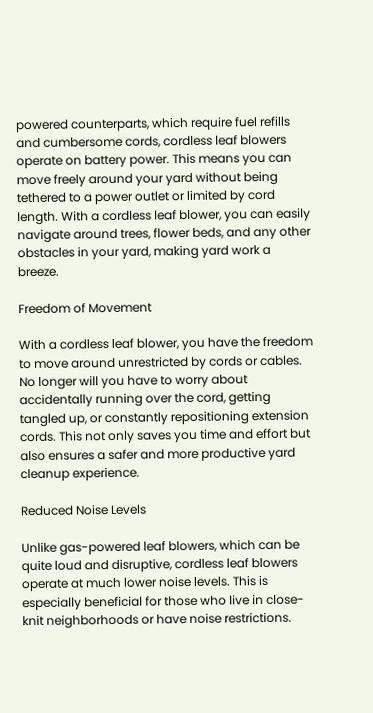powered counterparts, which require fuel refills and cumbersome cords, cordless leaf blowers operate on battery power. This means you can move freely around your yard without being tethered to a power outlet or limited by cord length. With a cordless leaf blower, you can easily navigate around trees, flower beds, and any other obstacles in your yard, making yard work a breeze.

Freedom of Movement

With a cordless leaf blower, you have the freedom to move around unrestricted by cords or cables. No longer will you have to worry about accidentally running over the cord, getting tangled up, or constantly repositioning extension cords. This not only saves you time and effort but also ensures a safer and more productive yard cleanup experience.

Reduced Noise Levels

Unlike gas-powered leaf blowers, which can be quite loud and disruptive, cordless leaf blowers operate at much lower noise levels. This is especially beneficial for those who live in close-knit neighborhoods or have noise restrictions.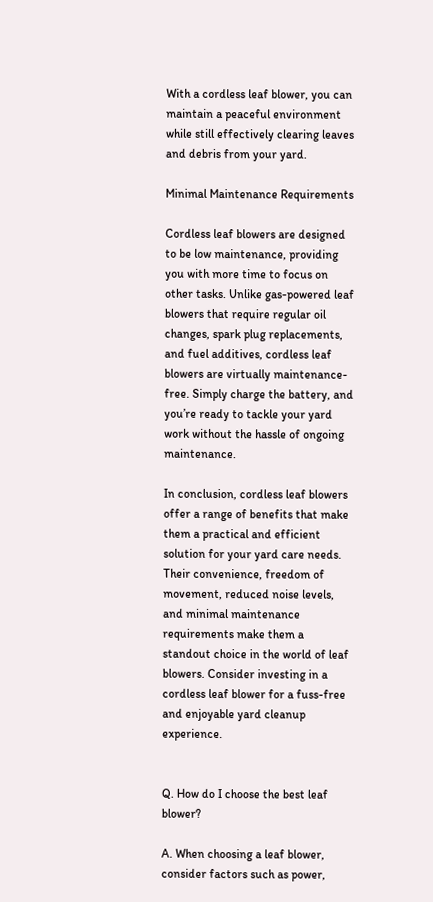With a cordless leaf blower, you can maintain a peaceful environment while still effectively clearing leaves and debris from your yard.

Minimal Maintenance Requirements

Cordless leaf blowers are designed to be low maintenance, providing you with more time to focus on other tasks. Unlike gas-powered leaf blowers that require regular oil changes, spark plug replacements, and fuel additives, cordless leaf blowers are virtually maintenance-free. Simply charge the battery, and you’re ready to tackle your yard work without the hassle of ongoing maintenance.

In conclusion, cordless leaf blowers offer a range of benefits that make them a practical and efficient solution for your yard care needs. Their convenience, freedom of movement, reduced noise levels, and minimal maintenance requirements make them a standout choice in the world of leaf blowers. Consider investing in a cordless leaf blower for a fuss-free and enjoyable yard cleanup experience.


Q. How do I choose the best leaf blower?

A. When choosing a leaf blower, consider factors such as power,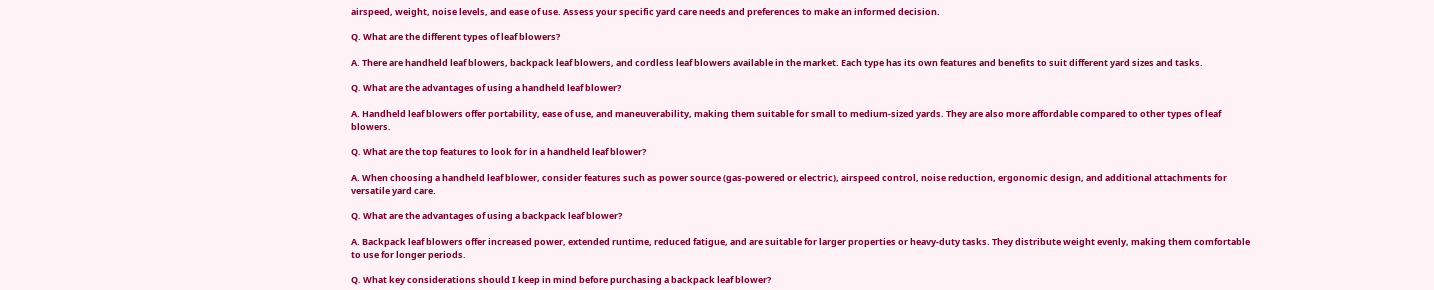airspeed, weight, noise levels, and ease of use. Assess your specific yard care needs and preferences to make an informed decision.

Q. What are the different types of leaf blowers?

A. There are handheld leaf blowers, backpack leaf blowers, and cordless leaf blowers available in the market. Each type has its own features and benefits to suit different yard sizes and tasks.

Q. What are the advantages of using a handheld leaf blower?

A. Handheld leaf blowers offer portability, ease of use, and maneuverability, making them suitable for small to medium-sized yards. They are also more affordable compared to other types of leaf blowers.

Q. What are the top features to look for in a handheld leaf blower?

A. When choosing a handheld leaf blower, consider features such as power source (gas-powered or electric), airspeed control, noise reduction, ergonomic design, and additional attachments for versatile yard care.

Q. What are the advantages of using a backpack leaf blower?

A. Backpack leaf blowers offer increased power, extended runtime, reduced fatigue, and are suitable for larger properties or heavy-duty tasks. They distribute weight evenly, making them comfortable to use for longer periods.

Q. What key considerations should I keep in mind before purchasing a backpack leaf blower?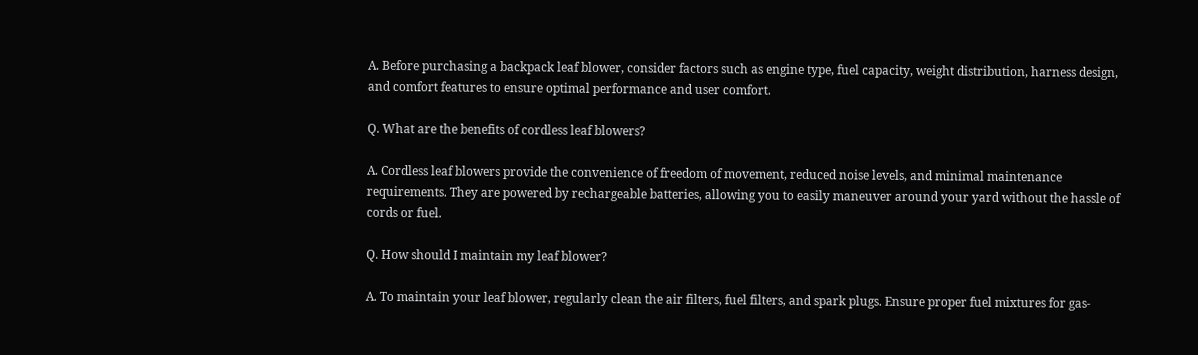A. Before purchasing a backpack leaf blower, consider factors such as engine type, fuel capacity, weight distribution, harness design, and comfort features to ensure optimal performance and user comfort.

Q. What are the benefits of cordless leaf blowers?

A. Cordless leaf blowers provide the convenience of freedom of movement, reduced noise levels, and minimal maintenance requirements. They are powered by rechargeable batteries, allowing you to easily maneuver around your yard without the hassle of cords or fuel.

Q. How should I maintain my leaf blower?

A. To maintain your leaf blower, regularly clean the air filters, fuel filters, and spark plugs. Ensure proper fuel mixtures for gas-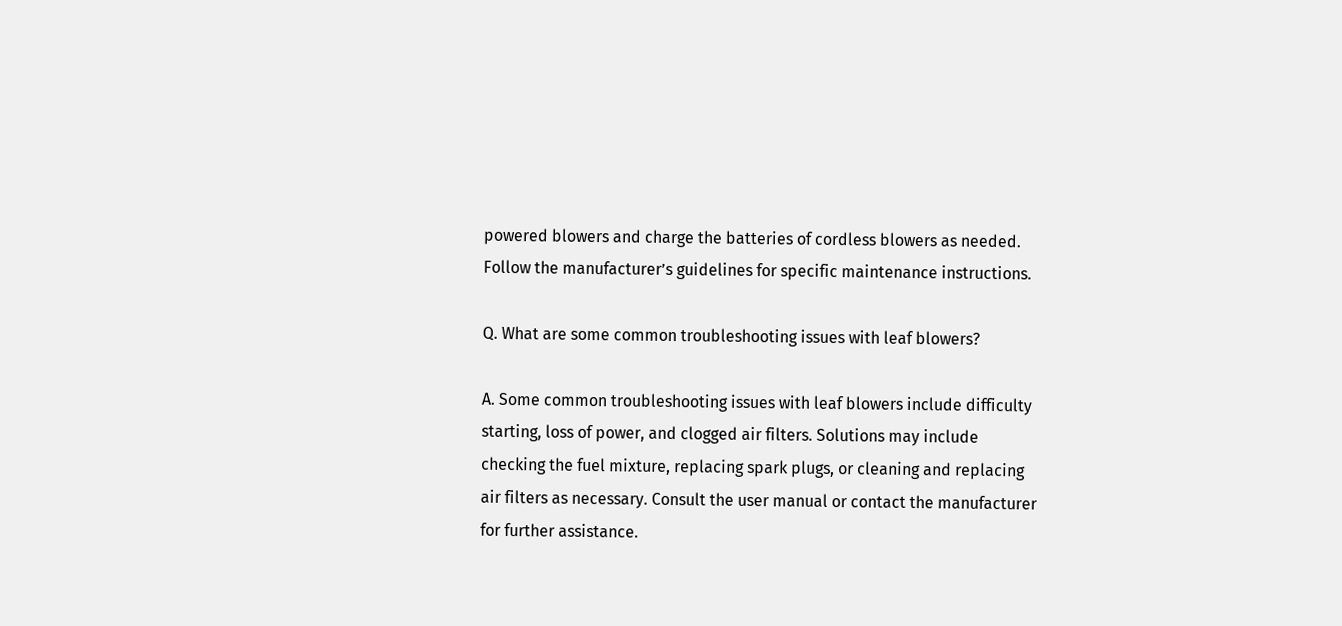powered blowers and charge the batteries of cordless blowers as needed. Follow the manufacturer’s guidelines for specific maintenance instructions.

Q. What are some common troubleshooting issues with leaf blowers?

A. Some common troubleshooting issues with leaf blowers include difficulty starting, loss of power, and clogged air filters. Solutions may include checking the fuel mixture, replacing spark plugs, or cleaning and replacing air filters as necessary. Consult the user manual or contact the manufacturer for further assistance.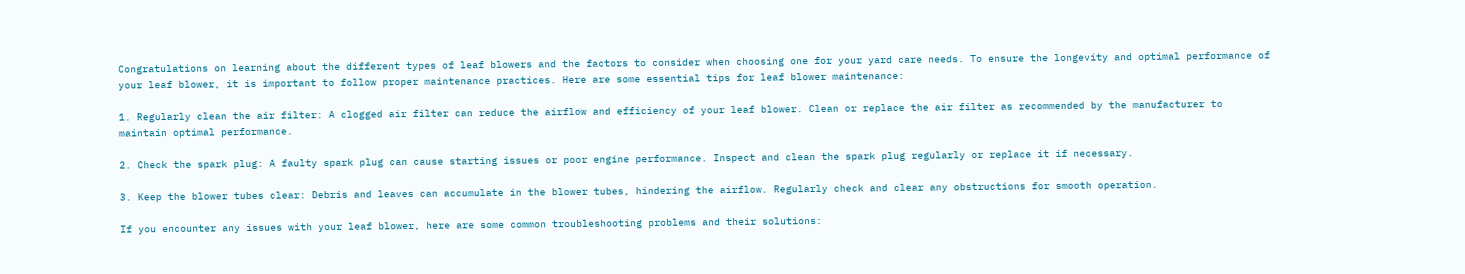Congratulations on learning about the different types of leaf blowers and the factors to consider when choosing one for your yard care needs. To ensure the longevity and optimal performance of your leaf blower, it is important to follow proper maintenance practices. Here are some essential tips for leaf blower maintenance:

1. Regularly clean the air filter: A clogged air filter can reduce the airflow and efficiency of your leaf blower. Clean or replace the air filter as recommended by the manufacturer to maintain optimal performance.

2. Check the spark plug: A faulty spark plug can cause starting issues or poor engine performance. Inspect and clean the spark plug regularly or replace it if necessary.

3. Keep the blower tubes clear: Debris and leaves can accumulate in the blower tubes, hindering the airflow. Regularly check and clear any obstructions for smooth operation.

If you encounter any issues with your leaf blower, here are some common troubleshooting problems and their solutions: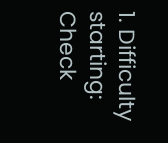1. Difficulty starting: Check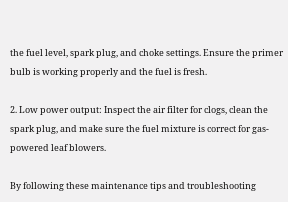the fuel level, spark plug, and choke settings. Ensure the primer bulb is working properly and the fuel is fresh.

2. Low power output: Inspect the air filter for clogs, clean the spark plug, and make sure the fuel mixture is correct for gas-powered leaf blowers.

By following these maintenance tips and troubleshooting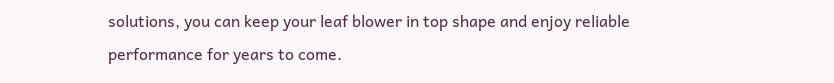solutions, you can keep your leaf blower in top shape and enjoy reliable performance for years to come.